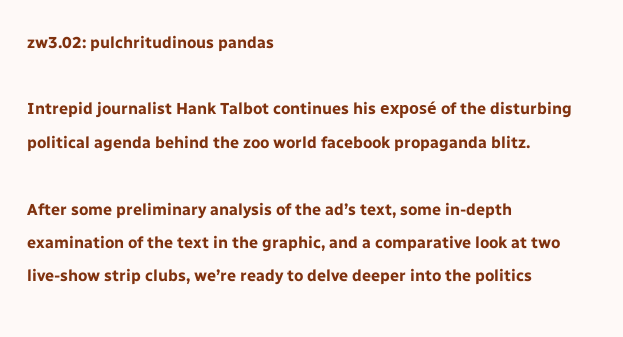zw3.02: pulchritudinous pandas

Intrepid journalist Hank Talbot continues his exposé of the disturbing political agenda behind the zoo world facebook propaganda blitz.

After some preliminary analysis of the ad’s text, some in-depth examination of the text in the graphic, and a comparative look at two live-show strip clubs, we’re ready to delve deeper into the politics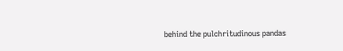behind the pulchritudinous pandas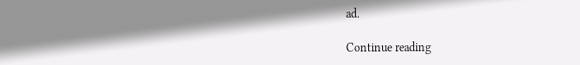ad.

Continue reading